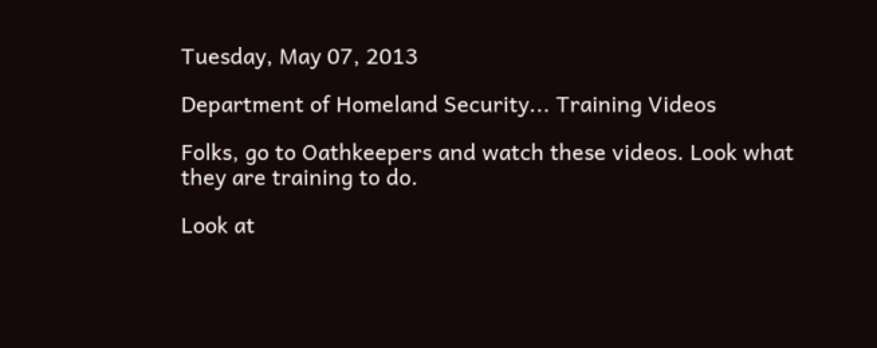Tuesday, May 07, 2013

Department of Homeland Security... Training Videos

Folks, go to Oathkeepers and watch these videos. Look what they are training to do.

Look at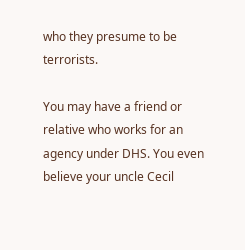who they presume to be terrorists.

You may have a friend or relative who works for an agency under DHS. You even believe your uncle Cecil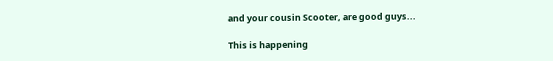and your cousin Scooter, are good guys...

This is happening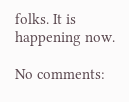folks. It is happening now.

No comments: